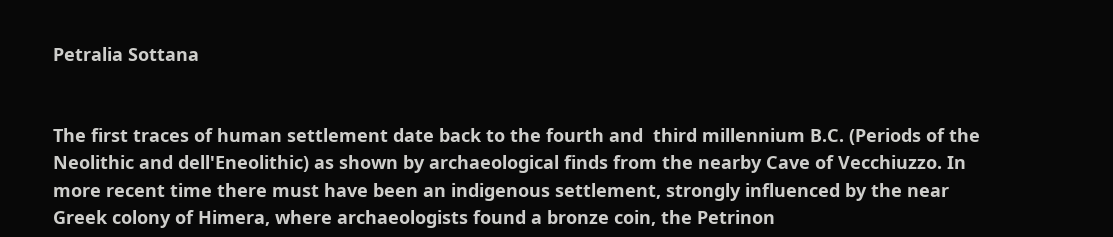Petralia Sottana


The first traces of human settlement date back to the fourth and  third millennium B.C. (Periods of the Neolithic and dell'Eneolithic) as shown by archaeological finds from the nearby Cave of Vecchiuzzo. In more recent time there must have been an indigenous settlement, strongly influenced by the near Greek colony of Himera, where archaeologists found a bronze coin, the Petrinon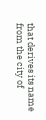that derives its name from the city of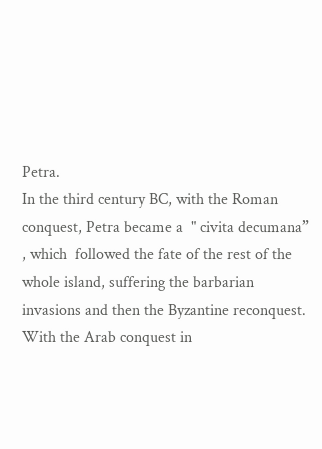Petra.
In the third century BC, with the Roman conquest, Petra became a  " civita decumana” , which  followed the fate of the rest of the whole island, suffering the barbarian invasions and then the Byzantine reconquest.
With the Arab conquest in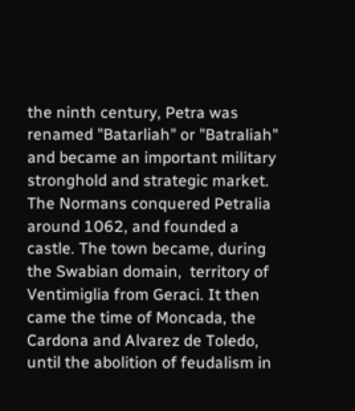the ninth century, Petra was renamed "Batarliah" or "Batraliah" and became an important military stronghold and strategic market. The Normans conquered Petralia around 1062, and founded a castle. The town became, during the Swabian domain,  territory of Ventimiglia from Geraci. It then came the time of Moncada, the Cardona and Alvarez de Toledo, until the abolition of feudalism in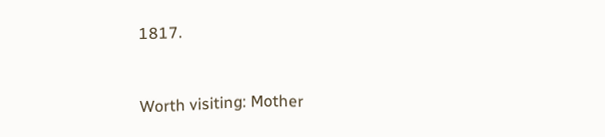1817.


Worth visiting: Mother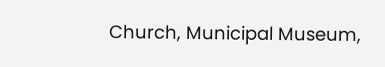Church, Municipal Museum,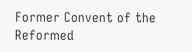Former Convent of the Reformed